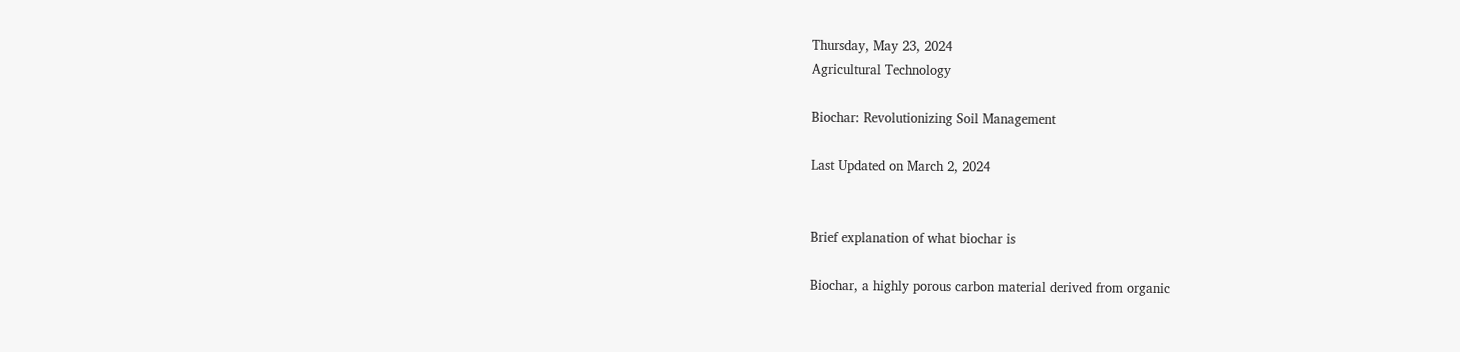Thursday, May 23, 2024
Agricultural Technology

Biochar: Revolutionizing Soil Management

Last Updated on March 2, 2024


Brief explanation of what biochar is

Biochar, a highly porous carbon material derived from organic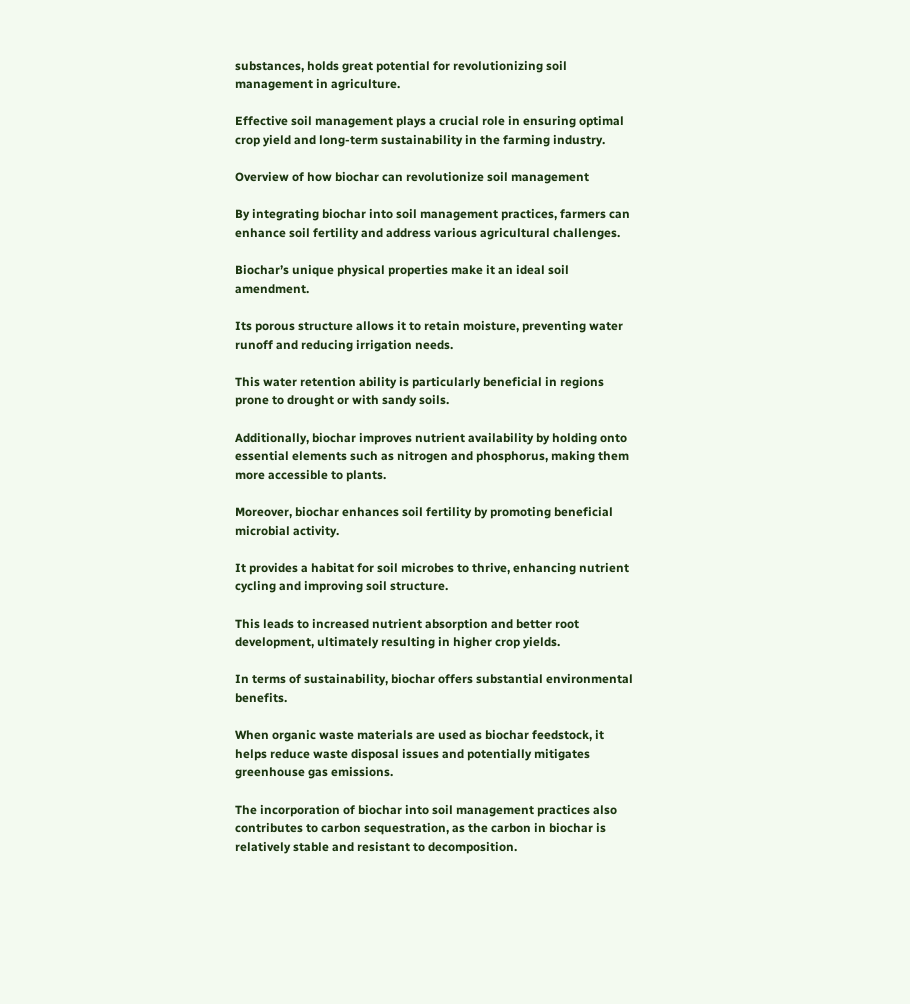substances, holds great potential for revolutionizing soil management in agriculture.

Effective soil management plays a crucial role in ensuring optimal crop yield and long-term sustainability in the farming industry.

Overview of how biochar can revolutionize soil management

By integrating biochar into soil management practices, farmers can enhance soil fertility and address various agricultural challenges.

Biochar’s unique physical properties make it an ideal soil amendment.

Its porous structure allows it to retain moisture, preventing water runoff and reducing irrigation needs.

This water retention ability is particularly beneficial in regions prone to drought or with sandy soils.

Additionally, biochar improves nutrient availability by holding onto essential elements such as nitrogen and phosphorus, making them more accessible to plants.

Moreover, biochar enhances soil fertility by promoting beneficial microbial activity.

It provides a habitat for soil microbes to thrive, enhancing nutrient cycling and improving soil structure.

This leads to increased nutrient absorption and better root development, ultimately resulting in higher crop yields.

In terms of sustainability, biochar offers substantial environmental benefits.

When organic waste materials are used as biochar feedstock, it helps reduce waste disposal issues and potentially mitigates greenhouse gas emissions.

The incorporation of biochar into soil management practices also contributes to carbon sequestration, as the carbon in biochar is relatively stable and resistant to decomposition.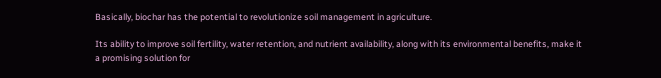Basically, biochar has the potential to revolutionize soil management in agriculture.

Its ability to improve soil fertility, water retention, and nutrient availability, along with its environmental benefits, make it a promising solution for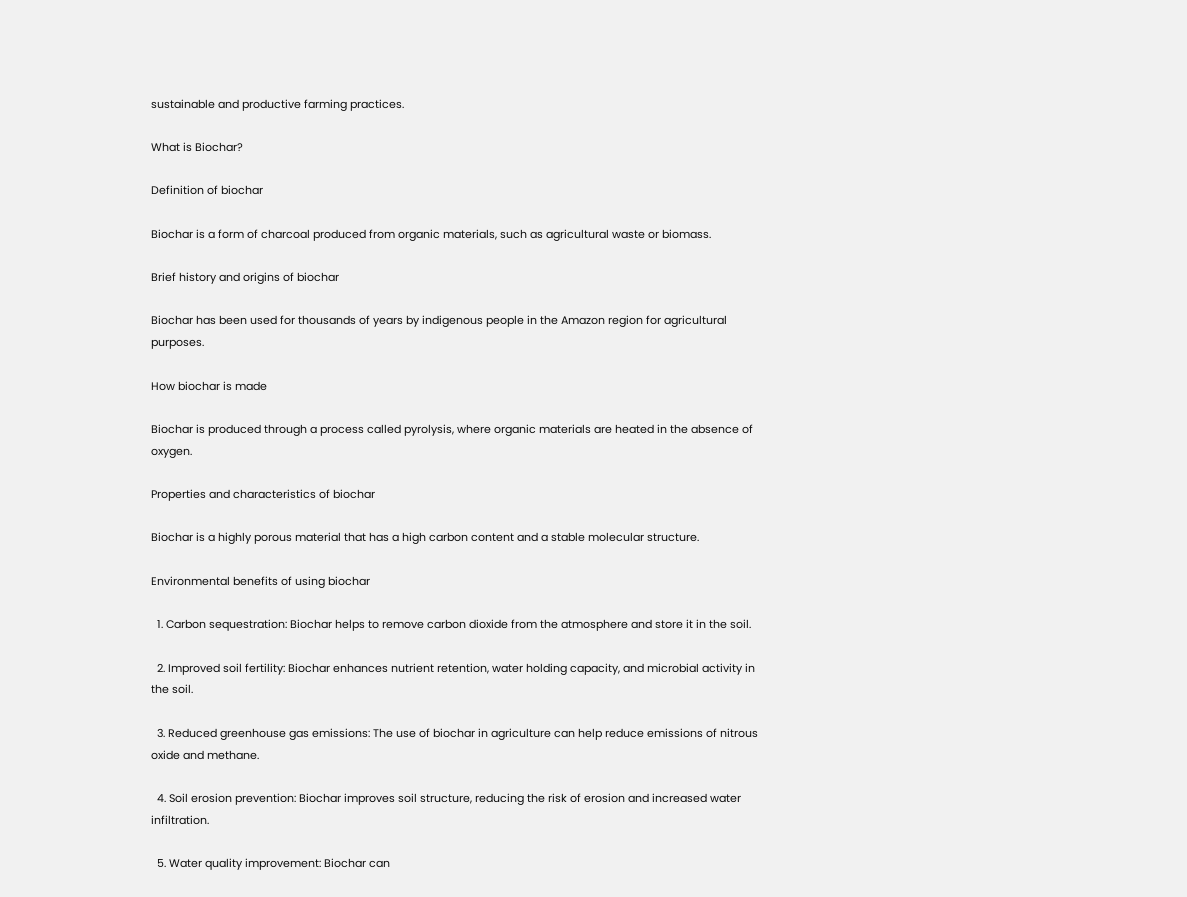sustainable and productive farming practices.

What is Biochar?

Definition of biochar

Biochar is a form of charcoal produced from organic materials, such as agricultural waste or biomass.

Brief history and origins of biochar

Biochar has been used for thousands of years by indigenous people in the Amazon region for agricultural purposes.

How biochar is made

Biochar is produced through a process called pyrolysis, where organic materials are heated in the absence of oxygen.

Properties and characteristics of biochar

Biochar is a highly porous material that has a high carbon content and a stable molecular structure.

Environmental benefits of using biochar

  1. Carbon sequestration: Biochar helps to remove carbon dioxide from the atmosphere and store it in the soil.

  2. Improved soil fertility: Biochar enhances nutrient retention, water holding capacity, and microbial activity in the soil.

  3. Reduced greenhouse gas emissions: The use of biochar in agriculture can help reduce emissions of nitrous oxide and methane.

  4. Soil erosion prevention: Biochar improves soil structure, reducing the risk of erosion and increased water infiltration.

  5. Water quality improvement: Biochar can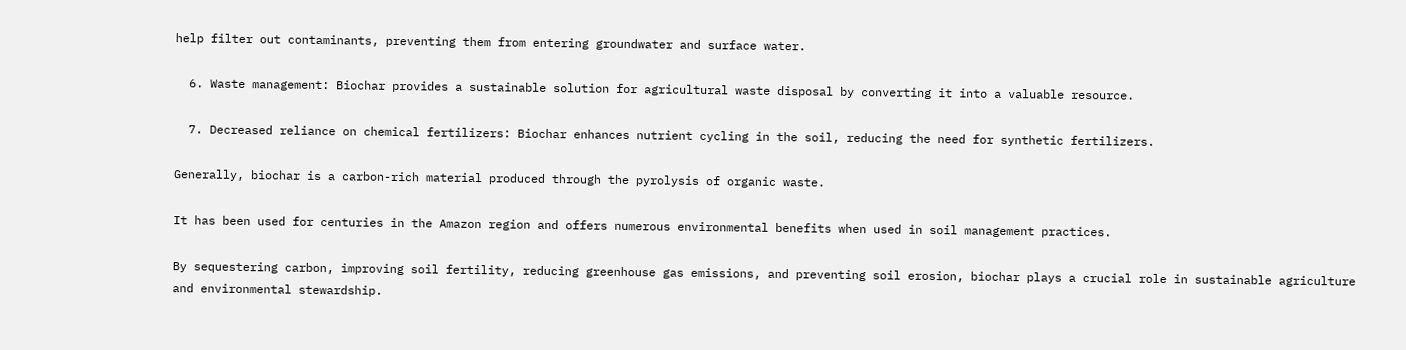help filter out contaminants, preventing them from entering groundwater and surface water.

  6. Waste management: Biochar provides a sustainable solution for agricultural waste disposal by converting it into a valuable resource.

  7. Decreased reliance on chemical fertilizers: Biochar enhances nutrient cycling in the soil, reducing the need for synthetic fertilizers.

Generally, biochar is a carbon-rich material produced through the pyrolysis of organic waste.

It has been used for centuries in the Amazon region and offers numerous environmental benefits when used in soil management practices.

By sequestering carbon, improving soil fertility, reducing greenhouse gas emissions, and preventing soil erosion, biochar plays a crucial role in sustainable agriculture and environmental stewardship.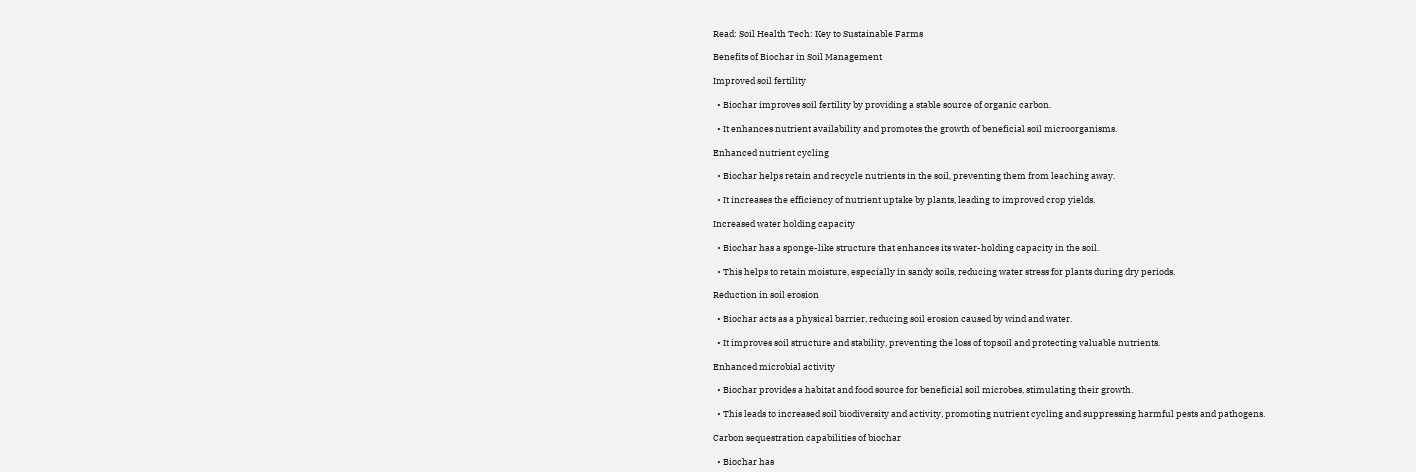Read: Soil Health Tech: Key to Sustainable Farms

Benefits of Biochar in Soil Management

Improved soil fertility

  • Biochar improves soil fertility by providing a stable source of organic carbon.

  • It enhances nutrient availability and promotes the growth of beneficial soil microorganisms.

Enhanced nutrient cycling

  • Biochar helps retain and recycle nutrients in the soil, preventing them from leaching away.

  • It increases the efficiency of nutrient uptake by plants, leading to improved crop yields.

Increased water holding capacity

  • Biochar has a sponge-like structure that enhances its water-holding capacity in the soil.

  • This helps to retain moisture, especially in sandy soils, reducing water stress for plants during dry periods.

Reduction in soil erosion

  • Biochar acts as a physical barrier, reducing soil erosion caused by wind and water.

  • It improves soil structure and stability, preventing the loss of topsoil and protecting valuable nutrients.

Enhanced microbial activity

  • Biochar provides a habitat and food source for beneficial soil microbes, stimulating their growth.

  • This leads to increased soil biodiversity and activity, promoting nutrient cycling and suppressing harmful pests and pathogens.

Carbon sequestration capabilities of biochar

  • Biochar has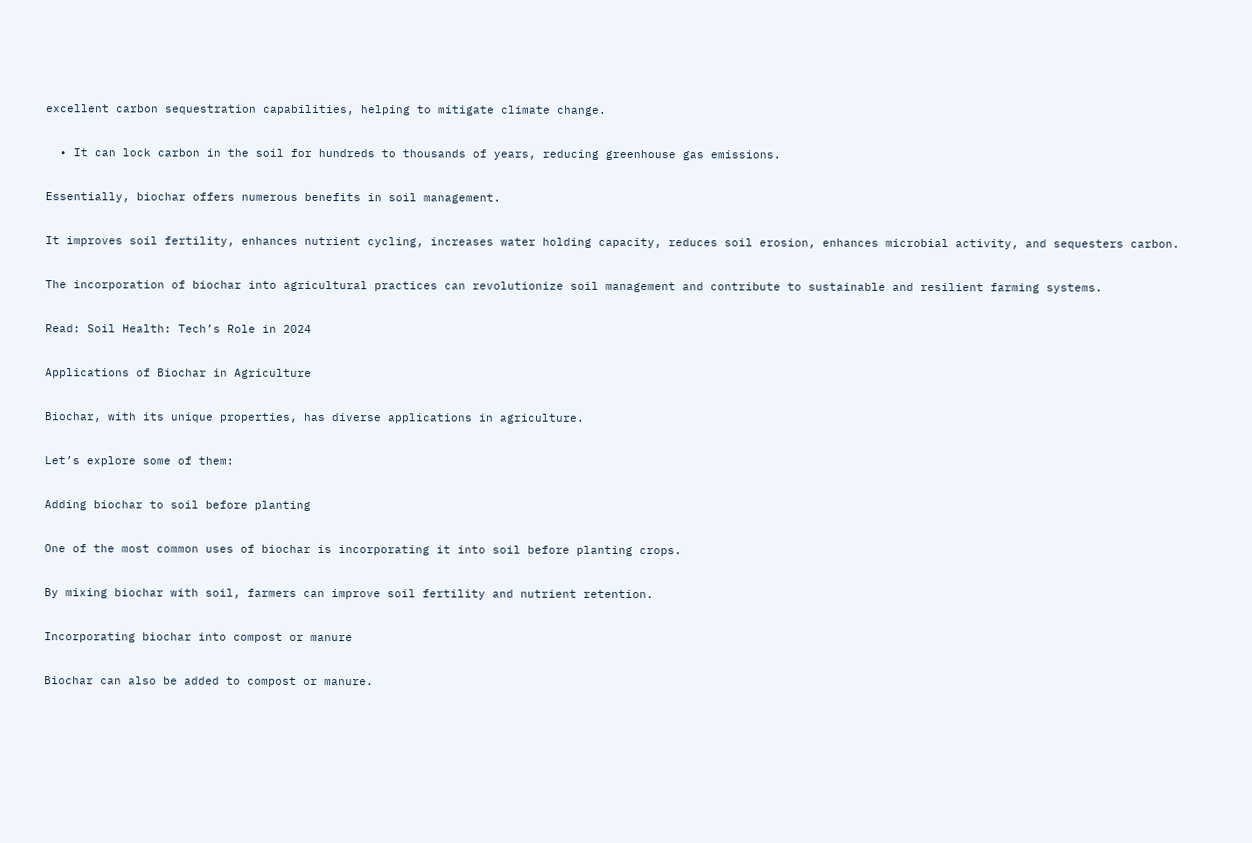excellent carbon sequestration capabilities, helping to mitigate climate change.

  • It can lock carbon in the soil for hundreds to thousands of years, reducing greenhouse gas emissions.

Essentially, biochar offers numerous benefits in soil management.

It improves soil fertility, enhances nutrient cycling, increases water holding capacity, reduces soil erosion, enhances microbial activity, and sequesters carbon.

The incorporation of biochar into agricultural practices can revolutionize soil management and contribute to sustainable and resilient farming systems.

Read: Soil Health: Tech’s Role in 2024

Applications of Biochar in Agriculture

Biochar, with its unique properties, has diverse applications in agriculture.

Let’s explore some of them:

Adding biochar to soil before planting

One of the most common uses of biochar is incorporating it into soil before planting crops.

By mixing biochar with soil, farmers can improve soil fertility and nutrient retention.

Incorporating biochar into compost or manure

Biochar can also be added to compost or manure.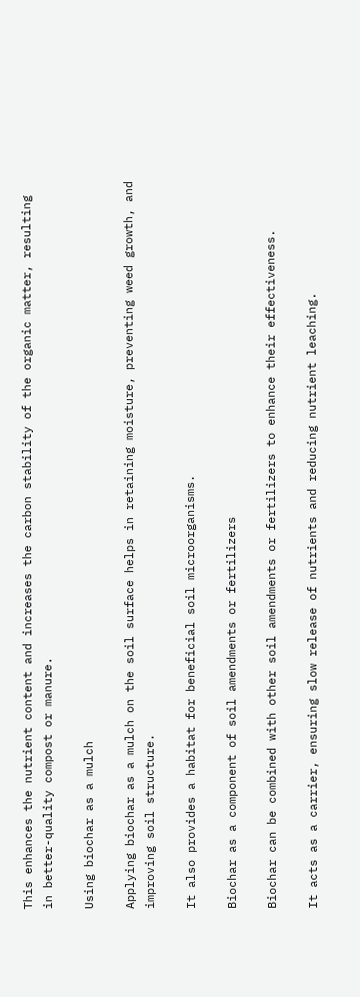This enhances the nutrient content and increases the carbon stability of the organic matter, resulting in better-quality compost or manure.

Using biochar as a mulch

Applying biochar as a mulch on the soil surface helps in retaining moisture, preventing weed growth, and improving soil structure.

It also provides a habitat for beneficial soil microorganisms.

Biochar as a component of soil amendments or fertilizers

Biochar can be combined with other soil amendments or fertilizers to enhance their effectiveness.

It acts as a carrier, ensuring slow release of nutrients and reducing nutrient leaching.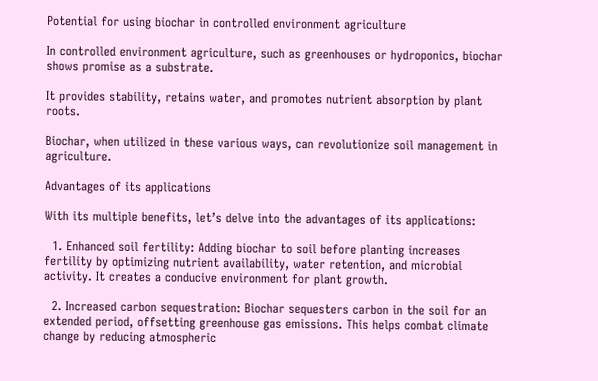Potential for using biochar in controlled environment agriculture

In controlled environment agriculture, such as greenhouses or hydroponics, biochar shows promise as a substrate.

It provides stability, retains water, and promotes nutrient absorption by plant roots.

Biochar, when utilized in these various ways, can revolutionize soil management in agriculture.

Advantages of its applications

With its multiple benefits, let’s delve into the advantages of its applications:

  1. Enhanced soil fertility: Adding biochar to soil before planting increases fertility by optimizing nutrient availability, water retention, and microbial activity. It creates a conducive environment for plant growth.

  2. Increased carbon sequestration: Biochar sequesters carbon in the soil for an extended period, offsetting greenhouse gas emissions. This helps combat climate change by reducing atmospheric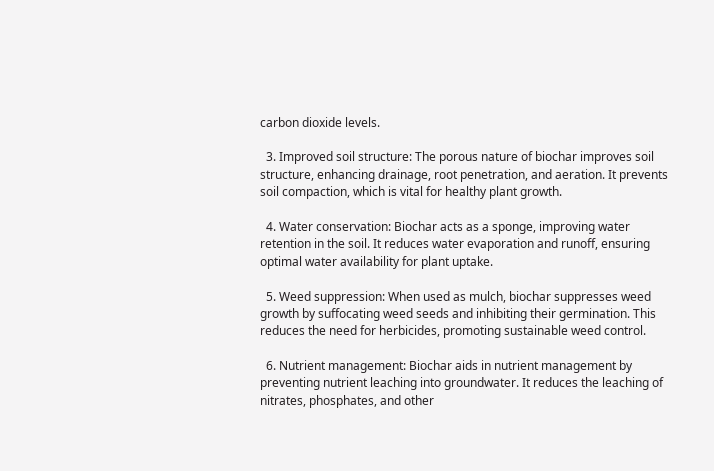carbon dioxide levels.

  3. Improved soil structure: The porous nature of biochar improves soil structure, enhancing drainage, root penetration, and aeration. It prevents soil compaction, which is vital for healthy plant growth.

  4. Water conservation: Biochar acts as a sponge, improving water retention in the soil. It reduces water evaporation and runoff, ensuring optimal water availability for plant uptake.

  5. Weed suppression: When used as mulch, biochar suppresses weed growth by suffocating weed seeds and inhibiting their germination. This reduces the need for herbicides, promoting sustainable weed control.

  6. Nutrient management: Biochar aids in nutrient management by preventing nutrient leaching into groundwater. It reduces the leaching of nitrates, phosphates, and other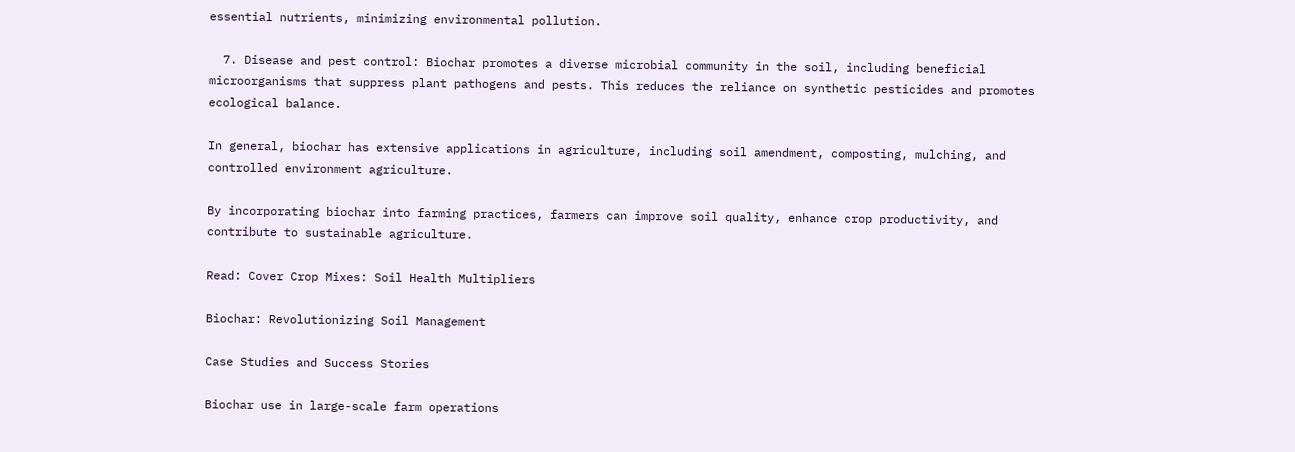essential nutrients, minimizing environmental pollution.

  7. Disease and pest control: Biochar promotes a diverse microbial community in the soil, including beneficial microorganisms that suppress plant pathogens and pests. This reduces the reliance on synthetic pesticides and promotes ecological balance.

In general, biochar has extensive applications in agriculture, including soil amendment, composting, mulching, and controlled environment agriculture.

By incorporating biochar into farming practices, farmers can improve soil quality, enhance crop productivity, and contribute to sustainable agriculture.

Read: Cover Crop Mixes: Soil Health Multipliers

Biochar: Revolutionizing Soil Management

Case Studies and Success Stories

Biochar use in large-scale farm operations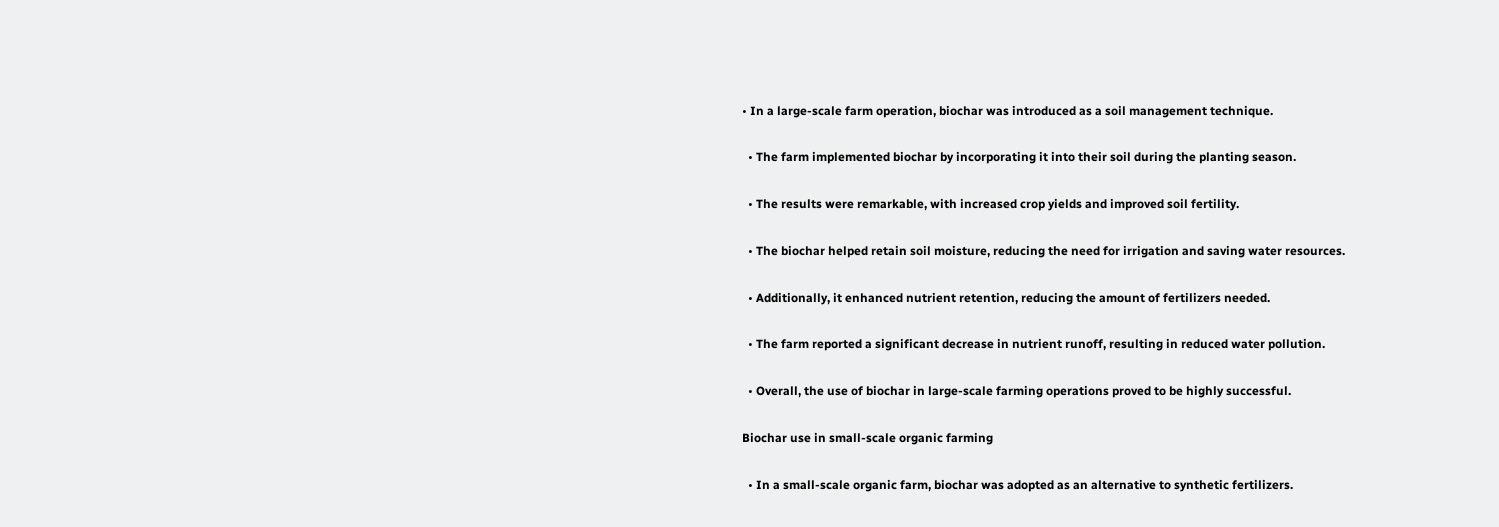• In a large-scale farm operation, biochar was introduced as a soil management technique.

  • The farm implemented biochar by incorporating it into their soil during the planting season.

  • The results were remarkable, with increased crop yields and improved soil fertility.

  • The biochar helped retain soil moisture, reducing the need for irrigation and saving water resources.

  • Additionally, it enhanced nutrient retention, reducing the amount of fertilizers needed.

  • The farm reported a significant decrease in nutrient runoff, resulting in reduced water pollution.

  • Overall, the use of biochar in large-scale farming operations proved to be highly successful.

Biochar use in small-scale organic farming

  • In a small-scale organic farm, biochar was adopted as an alternative to synthetic fertilizers.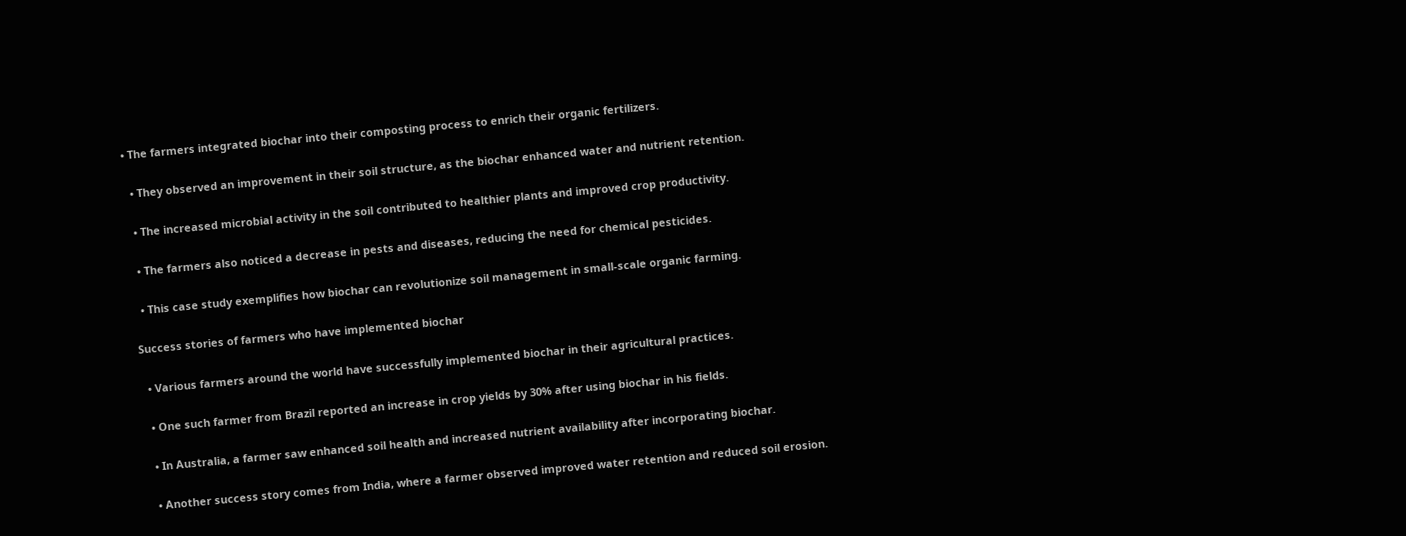• The farmers integrated biochar into their composting process to enrich their organic fertilizers.

  • They observed an improvement in their soil structure, as the biochar enhanced water and nutrient retention.

  • The increased microbial activity in the soil contributed to healthier plants and improved crop productivity.

  • The farmers also noticed a decrease in pests and diseases, reducing the need for chemical pesticides.

  • This case study exemplifies how biochar can revolutionize soil management in small-scale organic farming.

Success stories of farmers who have implemented biochar

  • Various farmers around the world have successfully implemented biochar in their agricultural practices.

  • One such farmer from Brazil reported an increase in crop yields by 30% after using biochar in his fields.

  • In Australia, a farmer saw enhanced soil health and increased nutrient availability after incorporating biochar.

  • Another success story comes from India, where a farmer observed improved water retention and reduced soil erosion.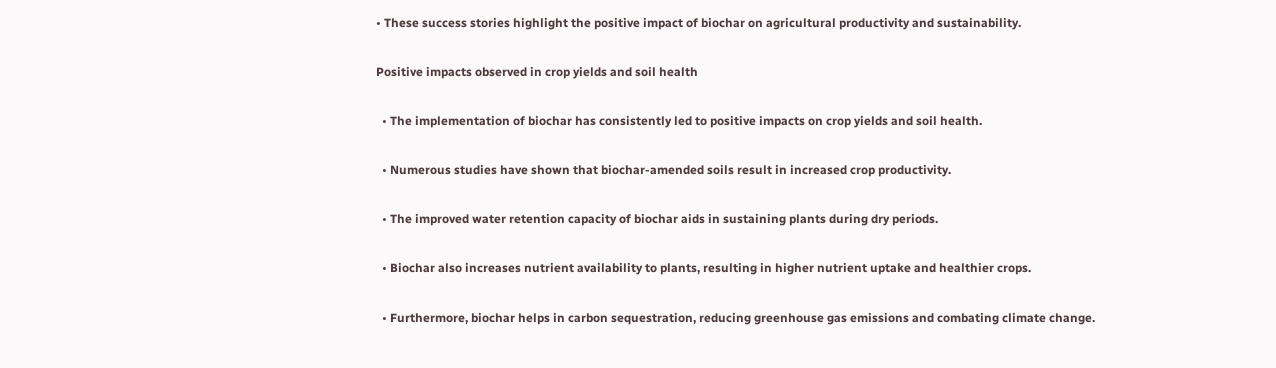• These success stories highlight the positive impact of biochar on agricultural productivity and sustainability.

Positive impacts observed in crop yields and soil health

  • The implementation of biochar has consistently led to positive impacts on crop yields and soil health.

  • Numerous studies have shown that biochar-amended soils result in increased crop productivity.

  • The improved water retention capacity of biochar aids in sustaining plants during dry periods.

  • Biochar also increases nutrient availability to plants, resulting in higher nutrient uptake and healthier crops.

  • Furthermore, biochar helps in carbon sequestration, reducing greenhouse gas emissions and combating climate change.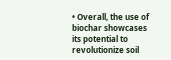• Overall, the use of biochar showcases its potential to revolutionize soil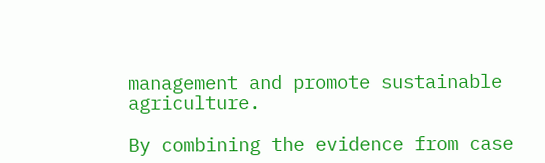management and promote sustainable agriculture.

By combining the evidence from case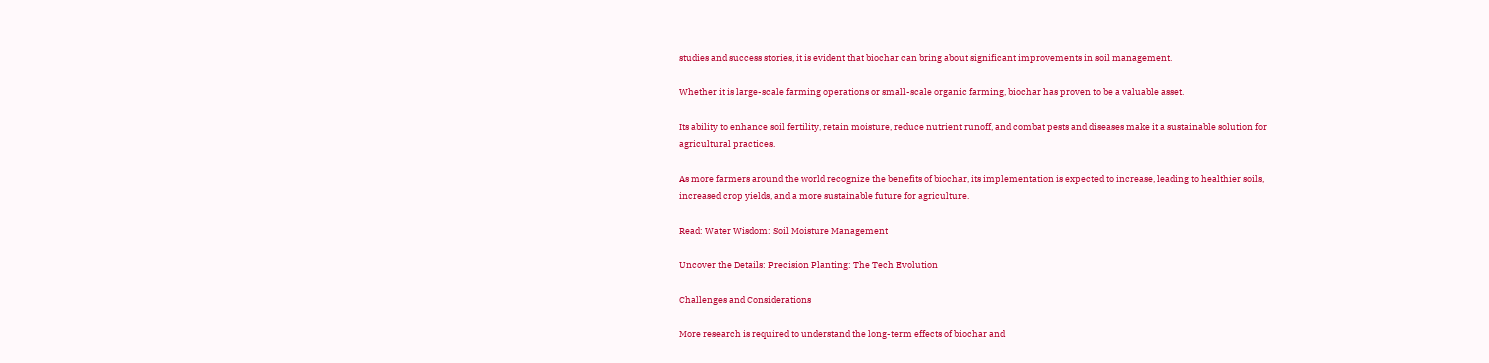studies and success stories, it is evident that biochar can bring about significant improvements in soil management.

Whether it is large-scale farming operations or small-scale organic farming, biochar has proven to be a valuable asset.

Its ability to enhance soil fertility, retain moisture, reduce nutrient runoff, and combat pests and diseases make it a sustainable solution for agricultural practices.

As more farmers around the world recognize the benefits of biochar, its implementation is expected to increase, leading to healthier soils, increased crop yields, and a more sustainable future for agriculture.

Read: Water Wisdom: Soil Moisture Management

Uncover the Details: Precision Planting: The Tech Evolution

Challenges and Considerations

More research is required to understand the long-term effects of biochar and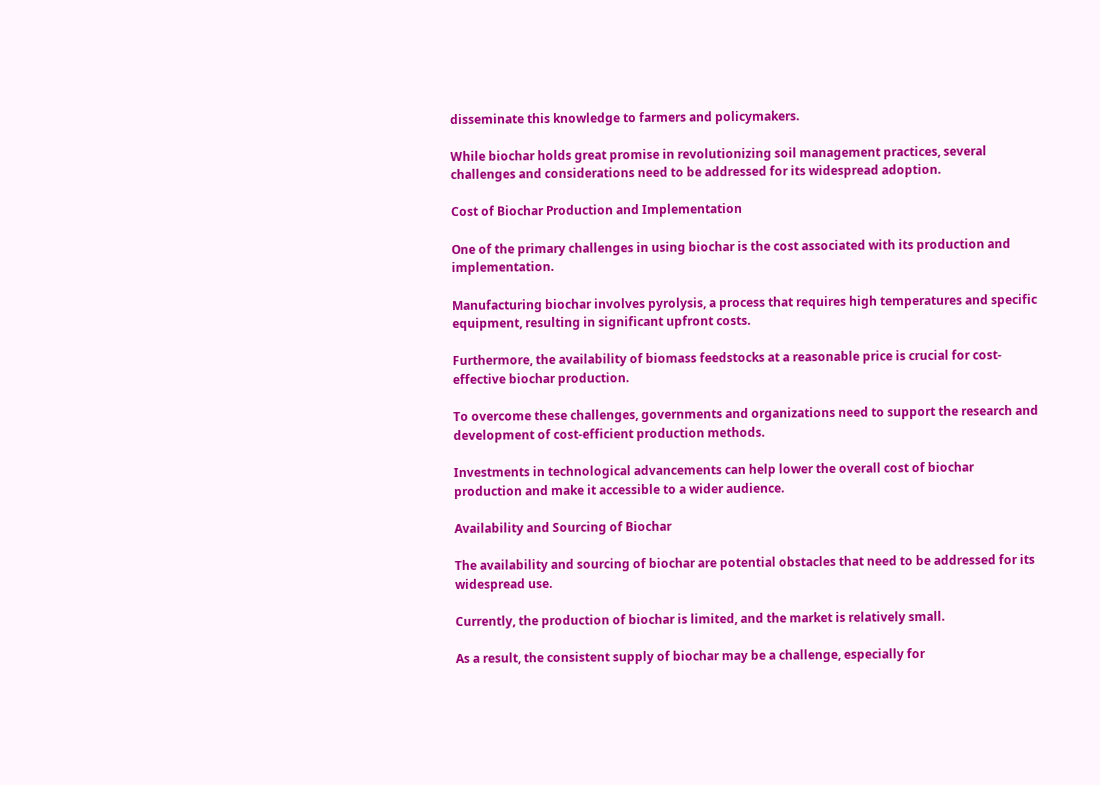disseminate this knowledge to farmers and policymakers.

While biochar holds great promise in revolutionizing soil management practices, several challenges and considerations need to be addressed for its widespread adoption.

Cost of Biochar Production and Implementation

One of the primary challenges in using biochar is the cost associated with its production and implementation.

Manufacturing biochar involves pyrolysis, a process that requires high temperatures and specific equipment, resulting in significant upfront costs.

Furthermore, the availability of biomass feedstocks at a reasonable price is crucial for cost-effective biochar production.

To overcome these challenges, governments and organizations need to support the research and development of cost-efficient production methods.

Investments in technological advancements can help lower the overall cost of biochar production and make it accessible to a wider audience.

Availability and Sourcing of Biochar

The availability and sourcing of biochar are potential obstacles that need to be addressed for its widespread use.

Currently, the production of biochar is limited, and the market is relatively small.

As a result, the consistent supply of biochar may be a challenge, especially for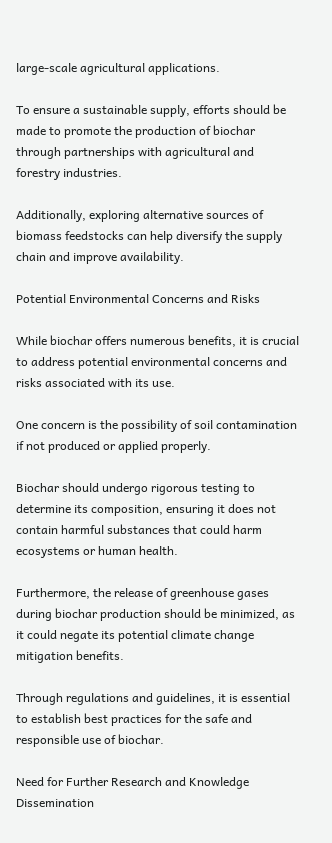large-scale agricultural applications.

To ensure a sustainable supply, efforts should be made to promote the production of biochar through partnerships with agricultural and forestry industries.

Additionally, exploring alternative sources of biomass feedstocks can help diversify the supply chain and improve availability.

Potential Environmental Concerns and Risks

While biochar offers numerous benefits, it is crucial to address potential environmental concerns and risks associated with its use.

One concern is the possibility of soil contamination if not produced or applied properly.

Biochar should undergo rigorous testing to determine its composition, ensuring it does not contain harmful substances that could harm ecosystems or human health.

Furthermore, the release of greenhouse gases during biochar production should be minimized, as it could negate its potential climate change mitigation benefits.

Through regulations and guidelines, it is essential to establish best practices for the safe and responsible use of biochar.

Need for Further Research and Knowledge Dissemination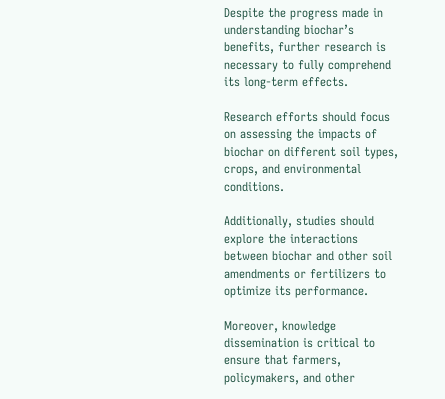Despite the progress made in understanding biochar’s benefits, further research is necessary to fully comprehend its long-term effects.

Research efforts should focus on assessing the impacts of biochar on different soil types, crops, and environmental conditions.

Additionally, studies should explore the interactions between biochar and other soil amendments or fertilizers to optimize its performance.

Moreover, knowledge dissemination is critical to ensure that farmers, policymakers, and other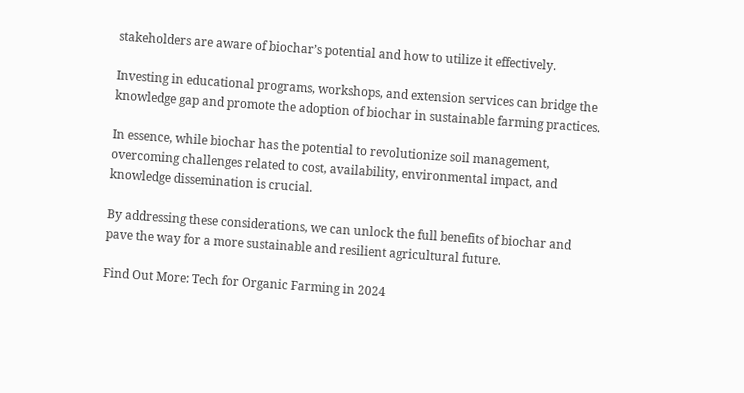stakeholders are aware of biochar’s potential and how to utilize it effectively.

Investing in educational programs, workshops, and extension services can bridge the knowledge gap and promote the adoption of biochar in sustainable farming practices.

In essence, while biochar has the potential to revolutionize soil management, overcoming challenges related to cost, availability, environmental impact, and knowledge dissemination is crucial.

By addressing these considerations, we can unlock the full benefits of biochar and pave the way for a more sustainable and resilient agricultural future.

Find Out More: Tech for Organic Farming in 2024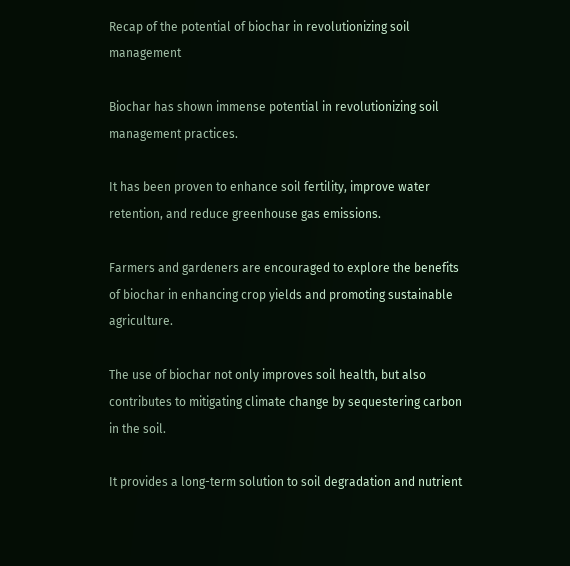Recap of the potential of biochar in revolutionizing soil management

Biochar has shown immense potential in revolutionizing soil management practices.

It has been proven to enhance soil fertility, improve water retention, and reduce greenhouse gas emissions.

Farmers and gardeners are encouraged to explore the benefits of biochar in enhancing crop yields and promoting sustainable agriculture.

The use of biochar not only improves soil health, but also contributes to mitigating climate change by sequestering carbon in the soil.

It provides a long-term solution to soil degradation and nutrient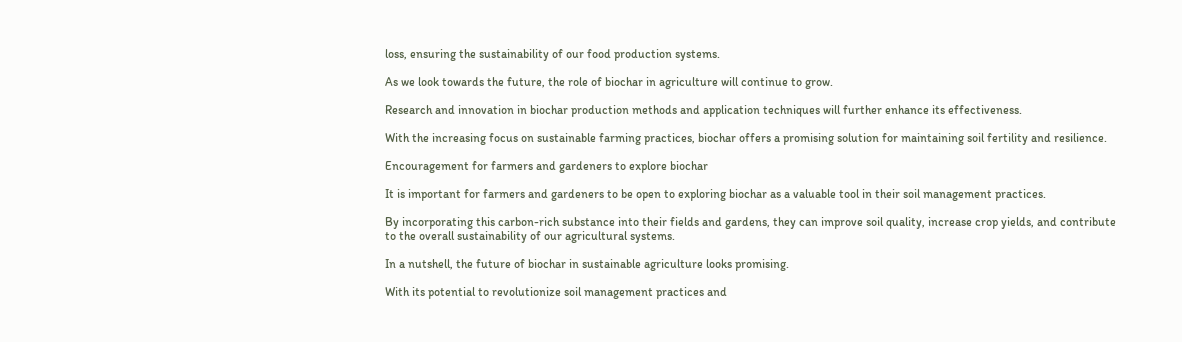loss, ensuring the sustainability of our food production systems.

As we look towards the future, the role of biochar in agriculture will continue to grow.

Research and innovation in biochar production methods and application techniques will further enhance its effectiveness.

With the increasing focus on sustainable farming practices, biochar offers a promising solution for maintaining soil fertility and resilience.

Encouragement for farmers and gardeners to explore biochar

It is important for farmers and gardeners to be open to exploring biochar as a valuable tool in their soil management practices.

By incorporating this carbon-rich substance into their fields and gardens, they can improve soil quality, increase crop yields, and contribute to the overall sustainability of our agricultural systems.

In a nutshell, the future of biochar in sustainable agriculture looks promising.

With its potential to revolutionize soil management practices and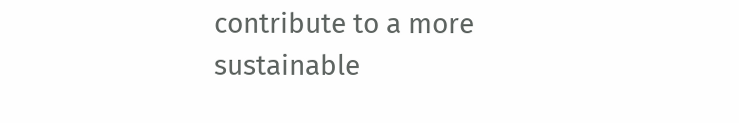contribute to a more sustainable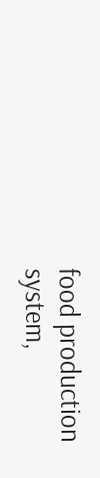food production system,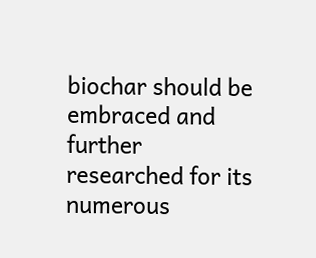biochar should be embraced and further researched for its numerous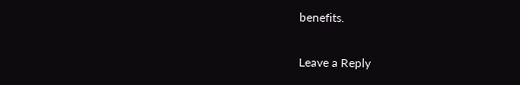benefits.

Leave a Reply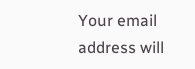Your email address will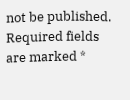not be published. Required fields are marked *